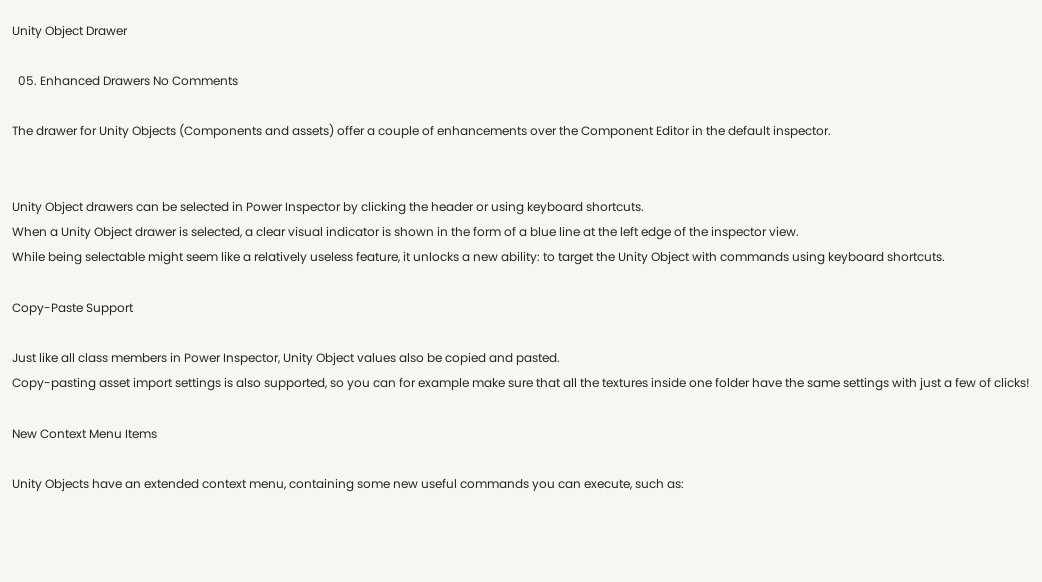Unity Object Drawer

  05. Enhanced Drawers No Comments

The drawer for Unity Objects (Components and assets) offer a couple of enhancements over the Component Editor in the default inspector.


Unity Object drawers can be selected in Power Inspector by clicking the header or using keyboard shortcuts.
When a Unity Object drawer is selected, a clear visual indicator is shown in the form of a blue line at the left edge of the inspector view.
While being selectable might seem like a relatively useless feature, it unlocks a new ability: to target the Unity Object with commands using keyboard shortcuts.

Copy-Paste Support

Just like all class members in Power Inspector, Unity Object values also be copied and pasted.
Copy-pasting asset import settings is also supported, so you can for example make sure that all the textures inside one folder have the same settings with just a few of clicks!

New Context Menu Items

Unity Objects have an extended context menu, containing some new useful commands you can execute, such as: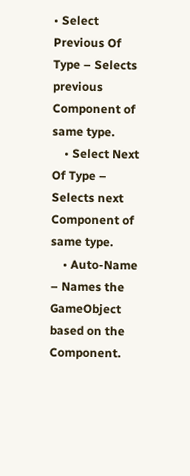• Select Previous Of Type – Selects previous Component of same type.
    • Select Next Of Type – Selects next Component of same type.
    • Auto-Name – Names the GameObject based on the Component.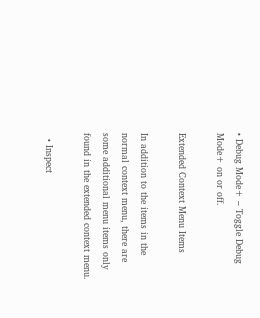• Debug Mode+ – Toggle Debug Mode+ on or off.

Extended Context Menu Items

In addition to the items in the normal context menu, there are some additional menu items only found in the extended context menu.

  • Inspect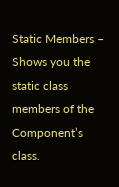Static Members – Shows you the static class members of the Component’s class.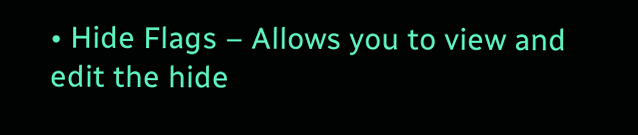• Hide Flags – Allows you to view and edit the hide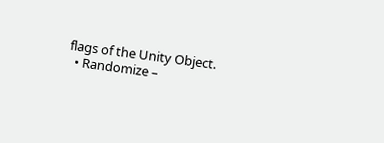flags of the Unity Object.
  • Randomize –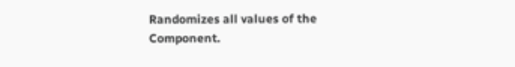Randomizes all values of the Component.